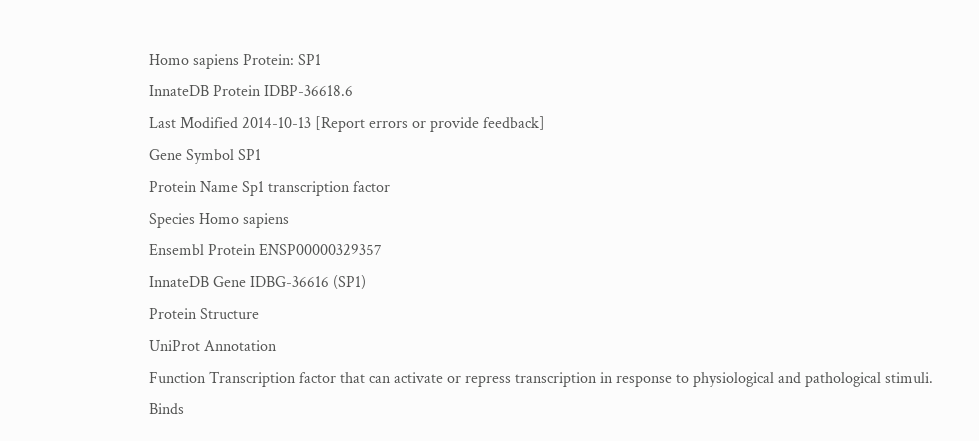Homo sapiens Protein: SP1
InnateDB Protein IDBP-36618.6
Last Modified 2014-10-13 [Report errors or provide feedback]
Gene Symbol SP1
Protein Name Sp1 transcription factor
Species Homo sapiens
Ensembl Protein ENSP00000329357
InnateDB Gene IDBG-36616 (SP1)
Protein Structure
UniProt Annotation
Function Transcription factor that can activate or repress transcription in response to physiological and pathological stimuli. Binds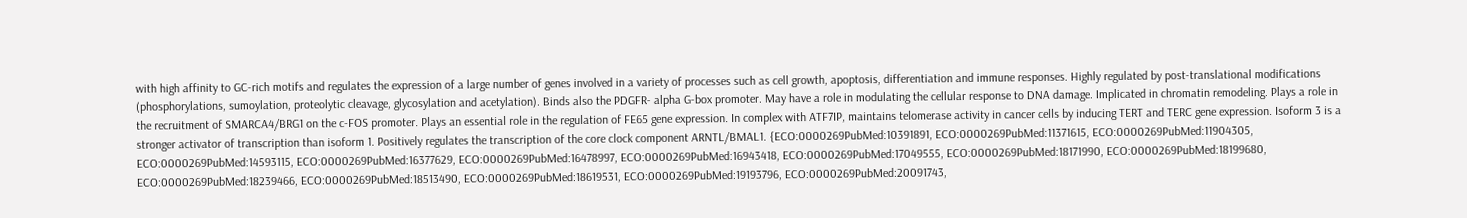with high affinity to GC-rich motifs and regulates the expression of a large number of genes involved in a variety of processes such as cell growth, apoptosis, differentiation and immune responses. Highly regulated by post-translational modifications (phosphorylations, sumoylation, proteolytic cleavage, glycosylation and acetylation). Binds also the PDGFR- alpha G-box promoter. May have a role in modulating the cellular response to DNA damage. Implicated in chromatin remodeling. Plays a role in the recruitment of SMARCA4/BRG1 on the c-FOS promoter. Plays an essential role in the regulation of FE65 gene expression. In complex with ATF7IP, maintains telomerase activity in cancer cells by inducing TERT and TERC gene expression. Isoform 3 is a stronger activator of transcription than isoform 1. Positively regulates the transcription of the core clock component ARNTL/BMAL1. {ECO:0000269PubMed:10391891, ECO:0000269PubMed:11371615, ECO:0000269PubMed:11904305, ECO:0000269PubMed:14593115, ECO:0000269PubMed:16377629, ECO:0000269PubMed:16478997, ECO:0000269PubMed:16943418, ECO:0000269PubMed:17049555, ECO:0000269PubMed:18171990, ECO:0000269PubMed:18199680, ECO:0000269PubMed:18239466, ECO:0000269PubMed:18513490, ECO:0000269PubMed:18619531, ECO:0000269PubMed:19193796, ECO:0000269PubMed:20091743,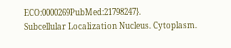ECO:0000269PubMed:21798247}.
Subcellular Localization Nucleus. Cytoplasm.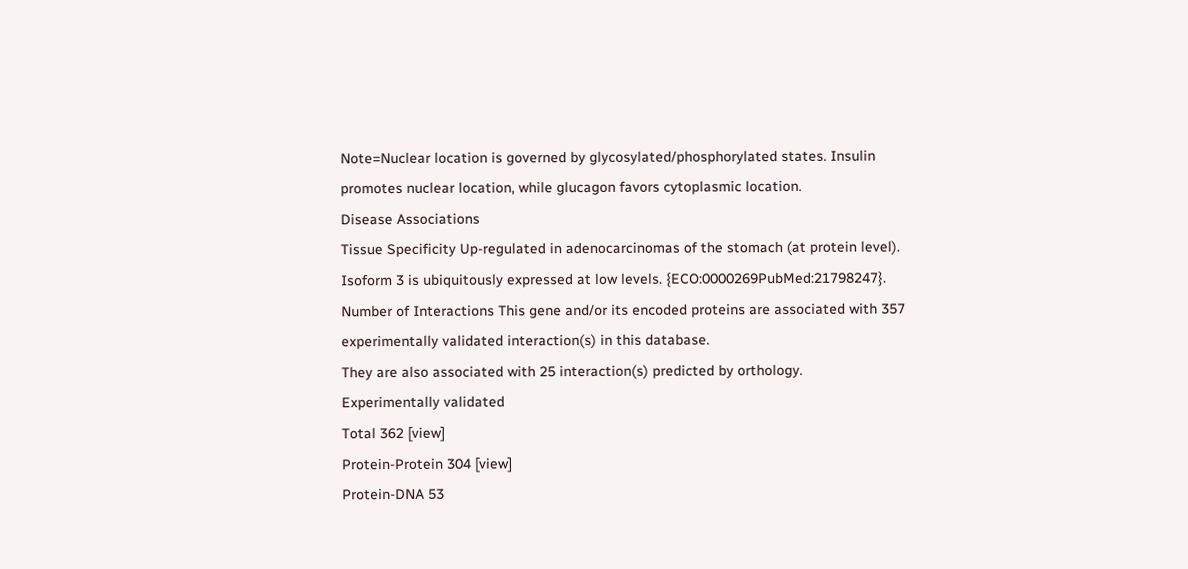Note=Nuclear location is governed by glycosylated/phosphorylated states. Insulin promotes nuclear location, while glucagon favors cytoplasmic location.
Disease Associations
Tissue Specificity Up-regulated in adenocarcinomas of the stomach (at protein level). Isoform 3 is ubiquitously expressed at low levels. {ECO:0000269PubMed:21798247}.
Number of Interactions This gene and/or its encoded proteins are associated with 357 experimentally validated interaction(s) in this database.
They are also associated with 25 interaction(s) predicted by orthology.
Experimentally validated
Total 362 [view]
Protein-Protein 304 [view]
Protein-DNA 53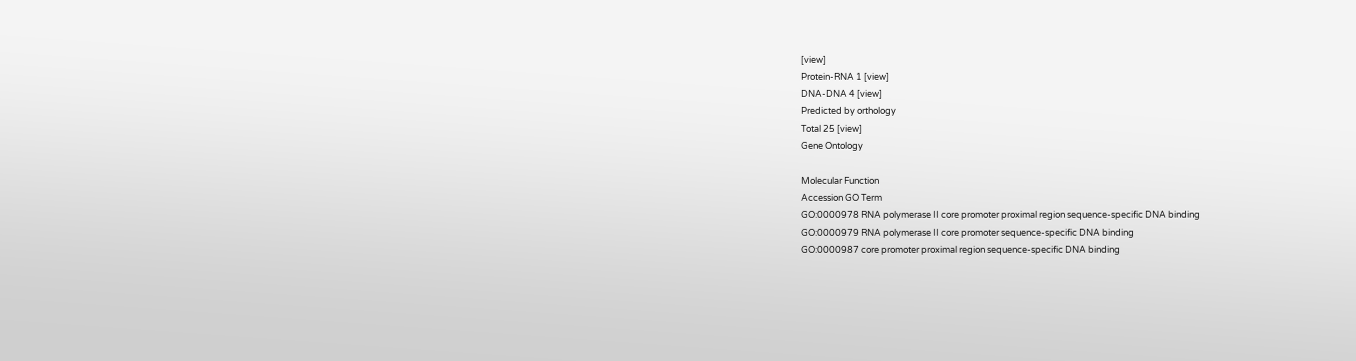[view]
Protein-RNA 1 [view]
DNA-DNA 4 [view]
Predicted by orthology
Total 25 [view]
Gene Ontology

Molecular Function
Accession GO Term
GO:0000978 RNA polymerase II core promoter proximal region sequence-specific DNA binding
GO:0000979 RNA polymerase II core promoter sequence-specific DNA binding
GO:0000987 core promoter proximal region sequence-specific DNA binding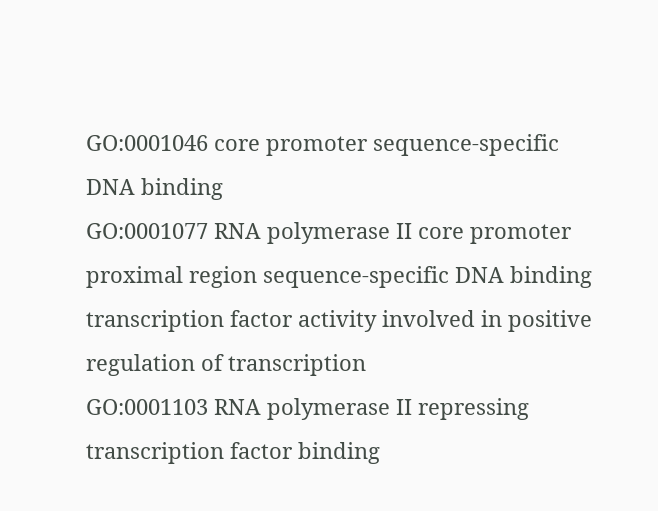GO:0001046 core promoter sequence-specific DNA binding
GO:0001077 RNA polymerase II core promoter proximal region sequence-specific DNA binding transcription factor activity involved in positive regulation of transcription
GO:0001103 RNA polymerase II repressing transcription factor binding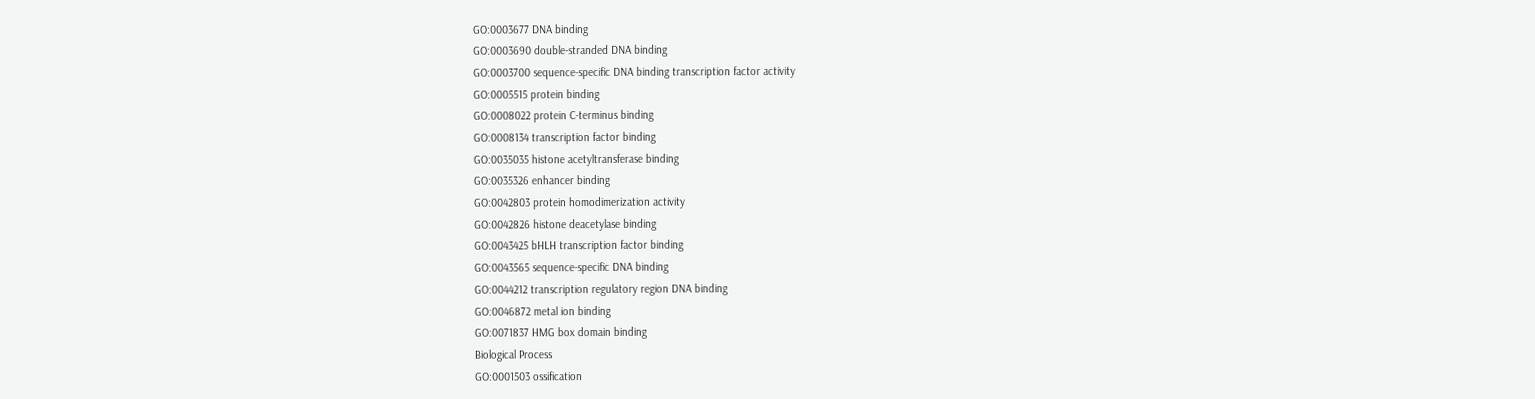GO:0003677 DNA binding
GO:0003690 double-stranded DNA binding
GO:0003700 sequence-specific DNA binding transcription factor activity
GO:0005515 protein binding
GO:0008022 protein C-terminus binding
GO:0008134 transcription factor binding
GO:0035035 histone acetyltransferase binding
GO:0035326 enhancer binding
GO:0042803 protein homodimerization activity
GO:0042826 histone deacetylase binding
GO:0043425 bHLH transcription factor binding
GO:0043565 sequence-specific DNA binding
GO:0044212 transcription regulatory region DNA binding
GO:0046872 metal ion binding
GO:0071837 HMG box domain binding
Biological Process
GO:0001503 ossification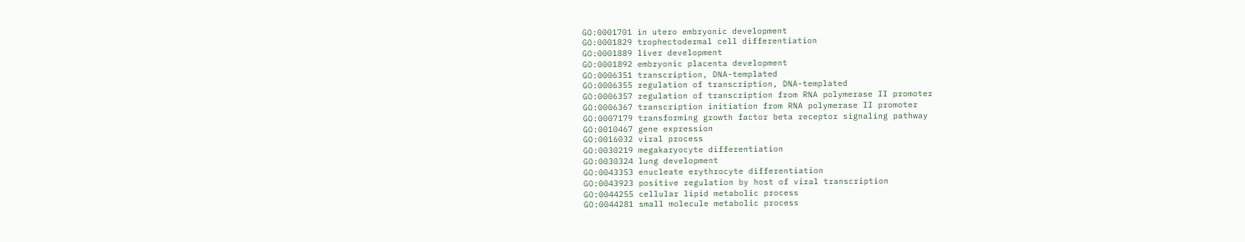GO:0001701 in utero embryonic development
GO:0001829 trophectodermal cell differentiation
GO:0001889 liver development
GO:0001892 embryonic placenta development
GO:0006351 transcription, DNA-templated
GO:0006355 regulation of transcription, DNA-templated
GO:0006357 regulation of transcription from RNA polymerase II promoter
GO:0006367 transcription initiation from RNA polymerase II promoter
GO:0007179 transforming growth factor beta receptor signaling pathway
GO:0010467 gene expression
GO:0016032 viral process
GO:0030219 megakaryocyte differentiation
GO:0030324 lung development
GO:0043353 enucleate erythrocyte differentiation
GO:0043923 positive regulation by host of viral transcription
GO:0044255 cellular lipid metabolic process
GO:0044281 small molecule metabolic process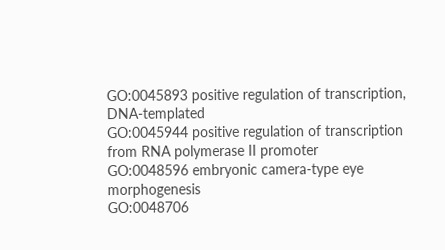GO:0045893 positive regulation of transcription, DNA-templated
GO:0045944 positive regulation of transcription from RNA polymerase II promoter
GO:0048596 embryonic camera-type eye morphogenesis
GO:0048706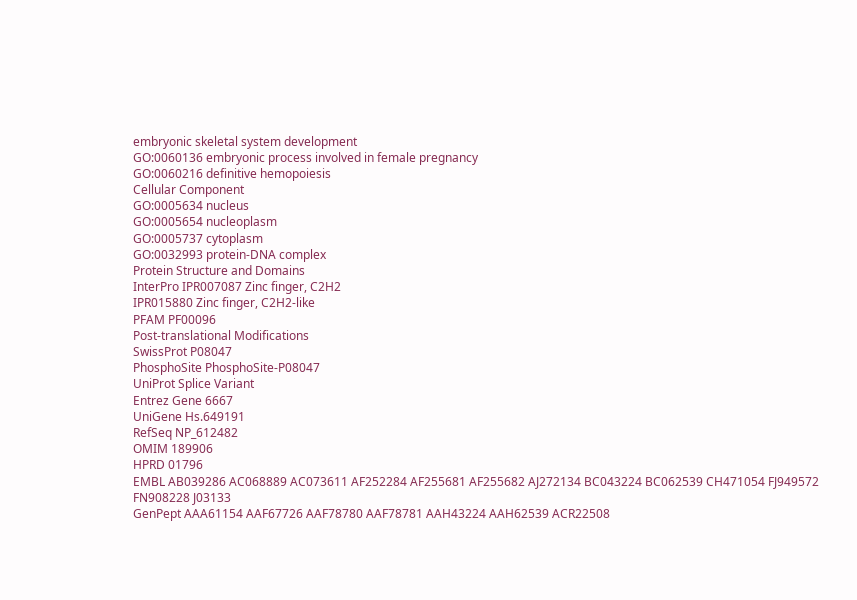embryonic skeletal system development
GO:0060136 embryonic process involved in female pregnancy
GO:0060216 definitive hemopoiesis
Cellular Component
GO:0005634 nucleus
GO:0005654 nucleoplasm
GO:0005737 cytoplasm
GO:0032993 protein-DNA complex
Protein Structure and Domains
InterPro IPR007087 Zinc finger, C2H2
IPR015880 Zinc finger, C2H2-like
PFAM PF00096
Post-translational Modifications
SwissProt P08047
PhosphoSite PhosphoSite-P08047
UniProt Splice Variant
Entrez Gene 6667
UniGene Hs.649191
RefSeq NP_612482
OMIM 189906
HPRD 01796
EMBL AB039286 AC068889 AC073611 AF252284 AF255681 AF255682 AJ272134 BC043224 BC062539 CH471054 FJ949572 FN908228 J03133
GenPept AAA61154 AAF67726 AAF78780 AAF78781 AAH43224 AAH62539 ACR22508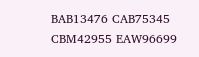BAB13476 CAB75345 CBM42955 EAW96699